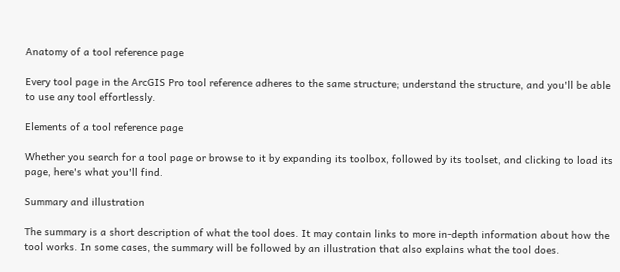Anatomy of a tool reference page

Every tool page in the ArcGIS Pro tool reference adheres to the same structure; understand the structure, and you'll be able to use any tool effortlessly.

Elements of a tool reference page

Whether you search for a tool page or browse to it by expanding its toolbox, followed by its toolset, and clicking to load its page, here's what you'll find.

Summary and illustration

The summary is a short description of what the tool does. It may contain links to more in-depth information about how the tool works. In some cases, the summary will be followed by an illustration that also explains what the tool does.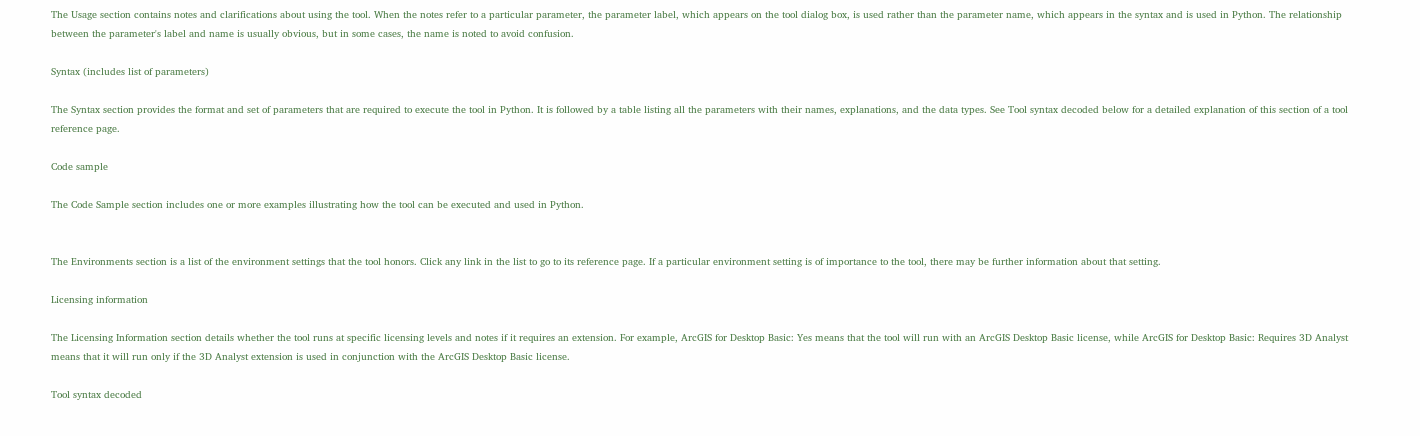The Usage section contains notes and clarifications about using the tool. When the notes refer to a particular parameter, the parameter label, which appears on the tool dialog box, is used rather than the parameter name, which appears in the syntax and is used in Python. The relationship between the parameter's label and name is usually obvious, but in some cases, the name is noted to avoid confusion.

Syntax (includes list of parameters)

The Syntax section provides the format and set of parameters that are required to execute the tool in Python. It is followed by a table listing all the parameters with their names, explanations, and the data types. See Tool syntax decoded below for a detailed explanation of this section of a tool reference page.

Code sample

The Code Sample section includes one or more examples illustrating how the tool can be executed and used in Python.


The Environments section is a list of the environment settings that the tool honors. Click any link in the list to go to its reference page. If a particular environment setting is of importance to the tool, there may be further information about that setting.

Licensing information

The Licensing Information section details whether the tool runs at specific licensing levels and notes if it requires an extension. For example, ArcGIS for Desktop Basic: Yes means that the tool will run with an ArcGIS Desktop Basic license, while ArcGIS for Desktop Basic: Requires 3D Analyst means that it will run only if the 3D Analyst extension is used in conjunction with the ArcGIS Desktop Basic license.

Tool syntax decoded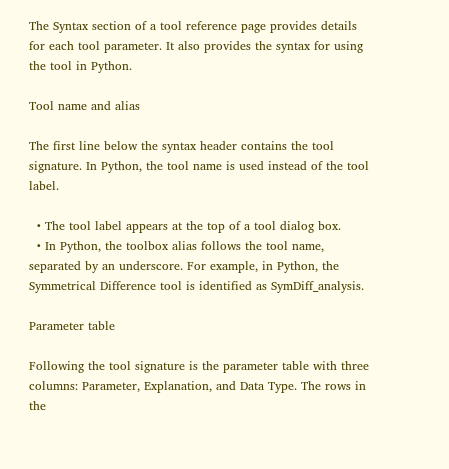The Syntax section of a tool reference page provides details for each tool parameter. It also provides the syntax for using the tool in Python.

Tool name and alias

The first line below the syntax header contains the tool signature. In Python, the tool name is used instead of the tool label.

  • The tool label appears at the top of a tool dialog box.
  • In Python, the toolbox alias follows the tool name, separated by an underscore. For example, in Python, the Symmetrical Difference tool is identified as SymDiff_analysis.

Parameter table

Following the tool signature is the parameter table with three columns: Parameter, Explanation, and Data Type. The rows in the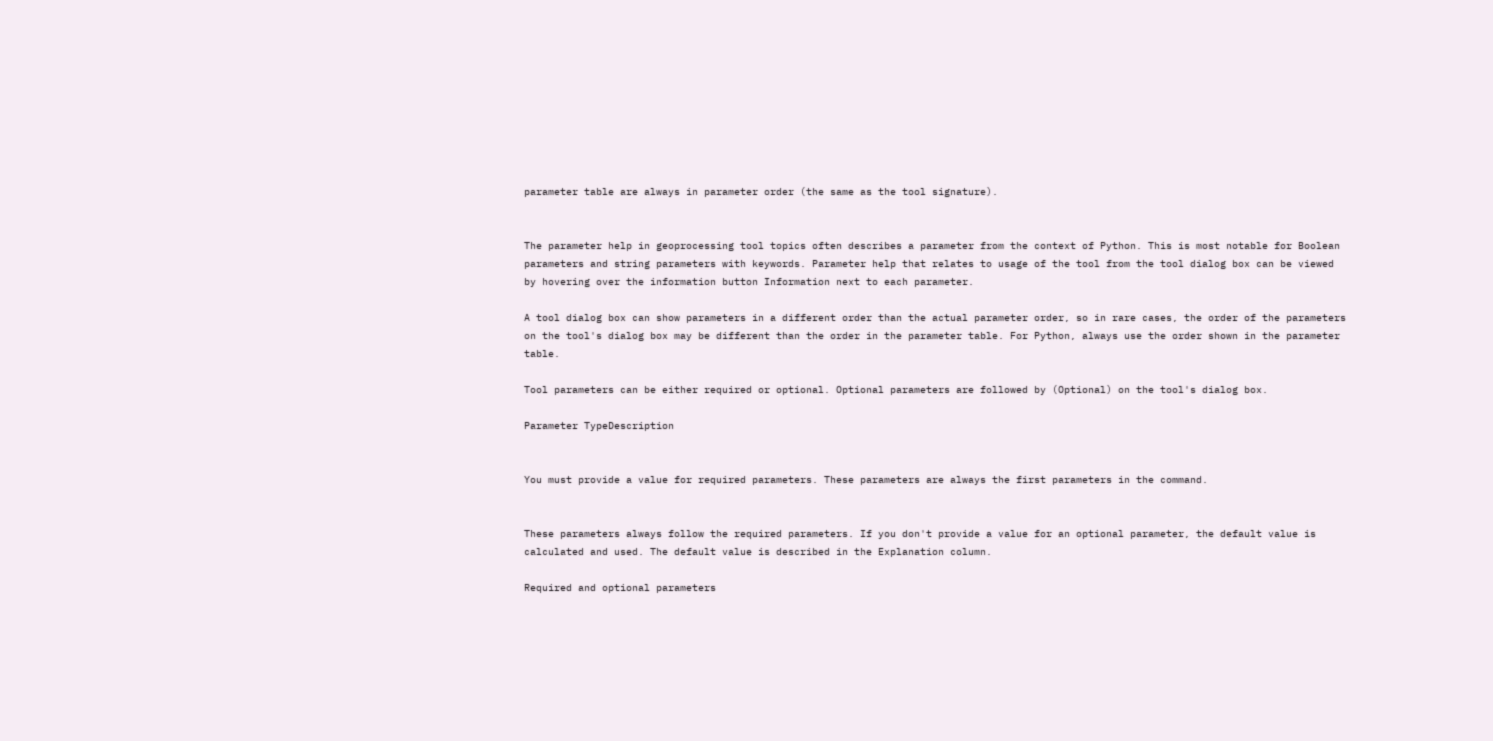parameter table are always in parameter order (the same as the tool signature).


The parameter help in geoprocessing tool topics often describes a parameter from the context of Python. This is most notable for Boolean parameters and string parameters with keywords. Parameter help that relates to usage of the tool from the tool dialog box can be viewed by hovering over the information button Information next to each parameter.

A tool dialog box can show parameters in a different order than the actual parameter order, so in rare cases, the order of the parameters on the tool's dialog box may be different than the order in the parameter table. For Python, always use the order shown in the parameter table.

Tool parameters can be either required or optional. Optional parameters are followed by (Optional) on the tool's dialog box.

Parameter TypeDescription


You must provide a value for required parameters. These parameters are always the first parameters in the command.


These parameters always follow the required parameters. If you don't provide a value for an optional parameter, the default value is calculated and used. The default value is described in the Explanation column.

Required and optional parameters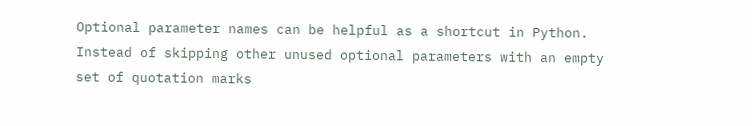Optional parameter names can be helpful as a shortcut in Python. Instead of skipping other unused optional parameters with an empty set of quotation marks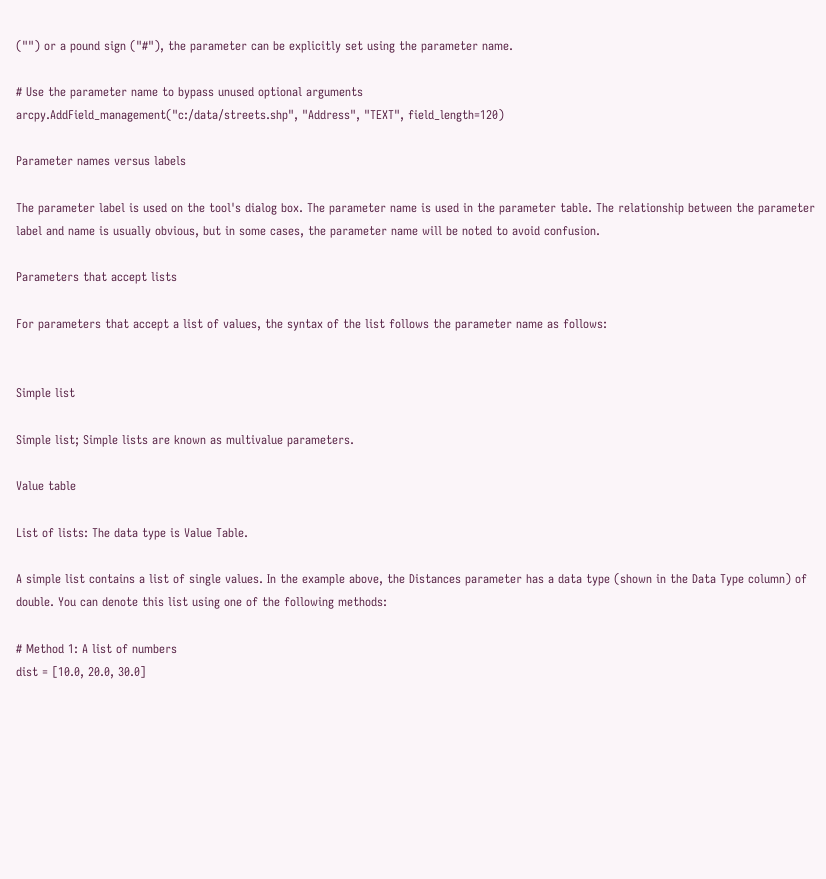("") or a pound sign ("#"), the parameter can be explicitly set using the parameter name.

# Use the parameter name to bypass unused optional arguments
arcpy.AddField_management("c:/data/streets.shp", "Address", "TEXT", field_length=120)

Parameter names versus labels

The parameter label is used on the tool's dialog box. The parameter name is used in the parameter table. The relationship between the parameter label and name is usually obvious, but in some cases, the parameter name will be noted to avoid confusion.

Parameters that accept lists

For parameters that accept a list of values, the syntax of the list follows the parameter name as follows:


Simple list

Simple list; Simple lists are known as multivalue parameters.

Value table

List of lists: The data type is Value Table.

A simple list contains a list of single values. In the example above, the Distances parameter has a data type (shown in the Data Type column) of double. You can denote this list using one of the following methods:

# Method 1: A list of numbers
dist = [10.0, 20.0, 30.0]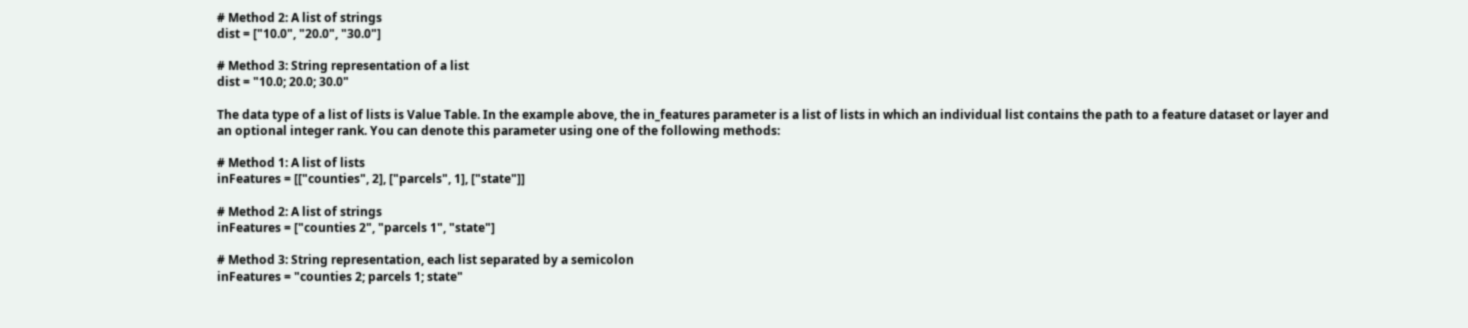# Method 2: A list of strings
dist = ["10.0", "20.0", "30.0"]

# Method 3: String representation of a list
dist = "10.0; 20.0; 30.0"

The data type of a list of lists is Value Table. In the example above, the in_features parameter is a list of lists in which an individual list contains the path to a feature dataset or layer and an optional integer rank. You can denote this parameter using one of the following methods:

# Method 1: A list of lists
inFeatures = [["counties", 2], ["parcels", 1], ["state"]]

# Method 2: A list of strings
inFeatures = ["counties 2", "parcels 1", "state"]

# Method 3: String representation, each list separated by a semicolon
inFeatures = "counties 2; parcels 1; state"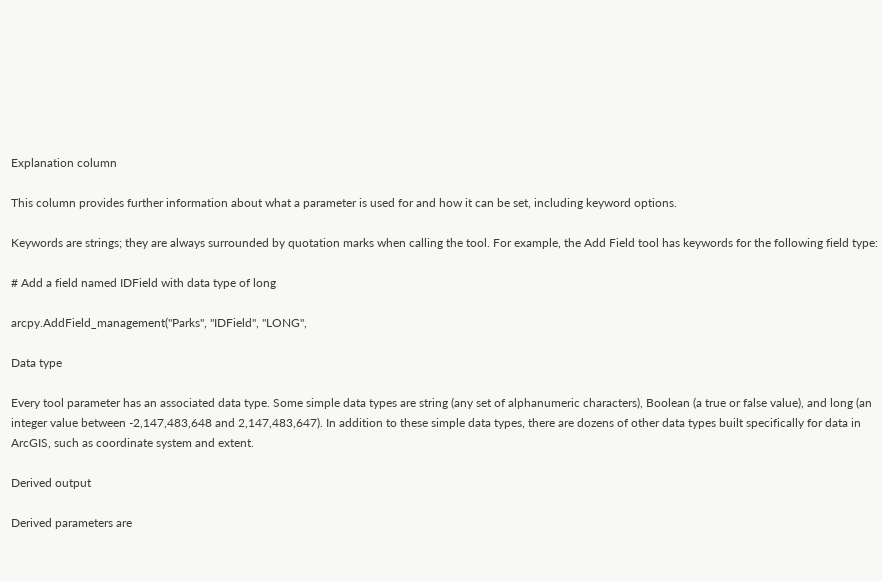Explanation column

This column provides further information about what a parameter is used for and how it can be set, including keyword options.

Keywords are strings; they are always surrounded by quotation marks when calling the tool. For example, the Add Field tool has keywords for the following field type:

# Add a field named IDField with data type of long

arcpy.AddField_management("Parks", "IDField", "LONG",

Data type

Every tool parameter has an associated data type. Some simple data types are string (any set of alphanumeric characters), Boolean (a true or false value), and long (an integer value between -2,147,483,648 and 2,147,483,647). In addition to these simple data types, there are dozens of other data types built specifically for data in ArcGIS, such as coordinate system and extent.

Derived output

Derived parameters are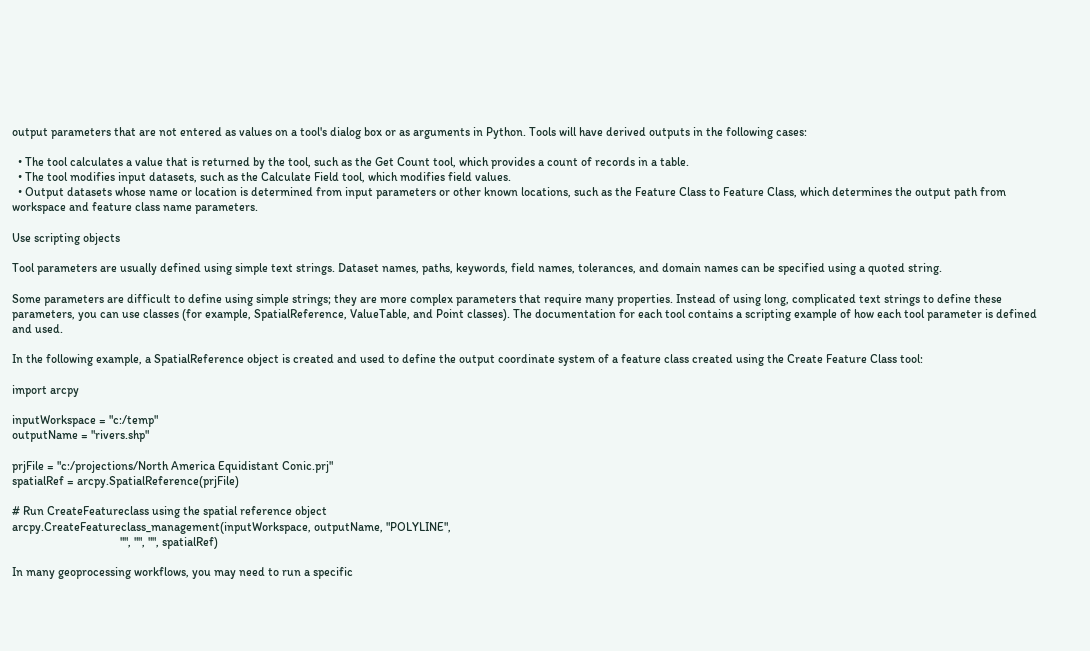output parameters that are not entered as values on a tool's dialog box or as arguments in Python. Tools will have derived outputs in the following cases:

  • The tool calculates a value that is returned by the tool, such as the Get Count tool, which provides a count of records in a table.
  • The tool modifies input datasets, such as the Calculate Field tool, which modifies field values.
  • Output datasets whose name or location is determined from input parameters or other known locations, such as the Feature Class to Feature Class, which determines the output path from workspace and feature class name parameters.

Use scripting objects

Tool parameters are usually defined using simple text strings. Dataset names, paths, keywords, field names, tolerances, and domain names can be specified using a quoted string.

Some parameters are difficult to define using simple strings; they are more complex parameters that require many properties. Instead of using long, complicated text strings to define these parameters, you can use classes (for example, SpatialReference, ValueTable, and Point classes). The documentation for each tool contains a scripting example of how each tool parameter is defined and used.

In the following example, a SpatialReference object is created and used to define the output coordinate system of a feature class created using the Create Feature Class tool:

import arcpy

inputWorkspace = "c:/temp"
outputName = "rivers.shp"

prjFile = "c:/projections/North America Equidistant Conic.prj"
spatialRef = arcpy.SpatialReference(prjFile)

# Run CreateFeatureclass using the spatial reference object
arcpy.CreateFeatureclass_management(inputWorkspace, outputName, "POLYLINE",
                                    "", "", "", spatialRef)

In many geoprocessing workflows, you may need to run a specific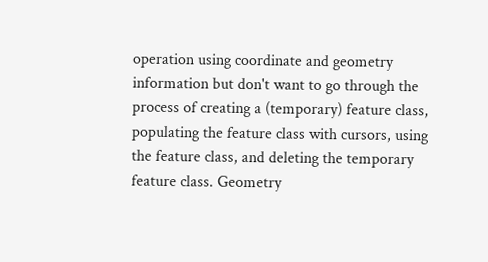operation using coordinate and geometry information but don't want to go through the process of creating a (temporary) feature class, populating the feature class with cursors, using the feature class, and deleting the temporary feature class. Geometry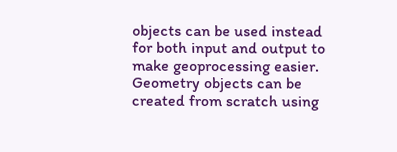objects can be used instead for both input and output to make geoprocessing easier. Geometry objects can be created from scratch using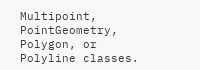Multipoint, PointGeometry, Polygon, or Polyline classes.